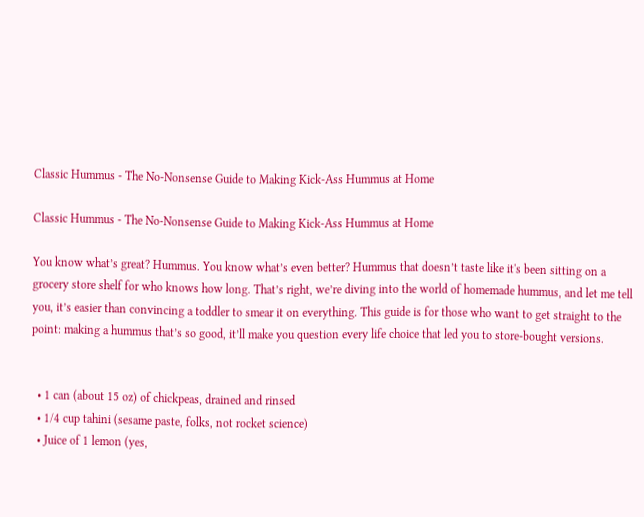Classic Hummus - The No-Nonsense Guide to Making Kick-Ass Hummus at Home

Classic Hummus - The No-Nonsense Guide to Making Kick-Ass Hummus at Home

You know what’s great? Hummus. You know what’s even better? Hummus that doesn’t taste like it's been sitting on a grocery store shelf for who knows how long. That’s right, we’re diving into the world of homemade hummus, and let me tell you, it’s easier than convincing a toddler to smear it on everything. This guide is for those who want to get straight to the point: making a hummus that’s so good, it’ll make you question every life choice that led you to store-bought versions.


  • 1 can (about 15 oz) of chickpeas, drained and rinsed
  • 1/4 cup tahini (sesame paste, folks, not rocket science)
  • Juice of 1 lemon (yes,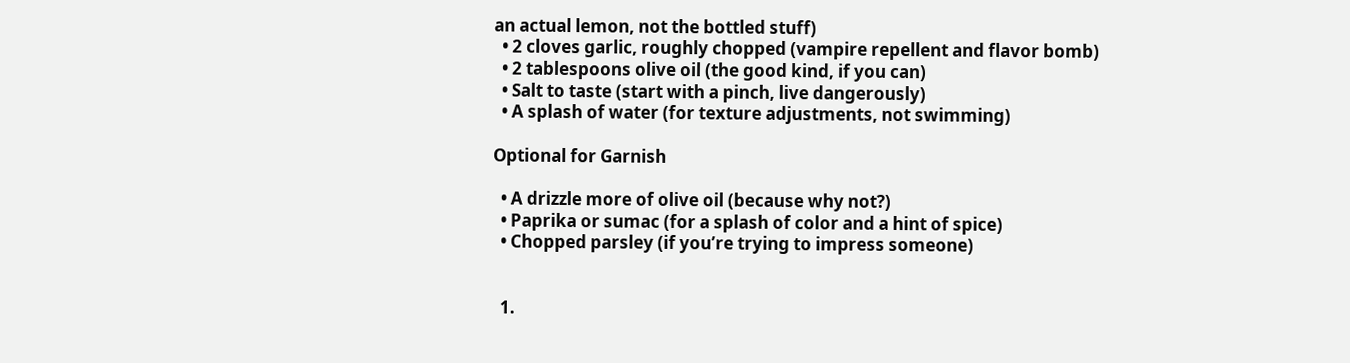an actual lemon, not the bottled stuff)
  • 2 cloves garlic, roughly chopped (vampire repellent and flavor bomb)
  • 2 tablespoons olive oil (the good kind, if you can)
  • Salt to taste (start with a pinch, live dangerously)
  • A splash of water (for texture adjustments, not swimming)

Optional for Garnish

  • A drizzle more of olive oil (because why not?)
  • Paprika or sumac (for a splash of color and a hint of spice)
  • Chopped parsley (if you’re trying to impress someone)


  1.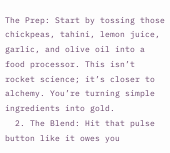The Prep: Start by tossing those chickpeas, tahini, lemon juice, garlic, and olive oil into a food processor. This isn’t rocket science; it’s closer to alchemy. You’re turning simple ingredients into gold.
  2. The Blend: Hit that pulse button like it owes you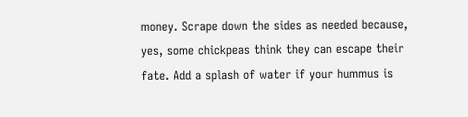money. Scrape down the sides as needed because, yes, some chickpeas think they can escape their fate. Add a splash of water if your hummus is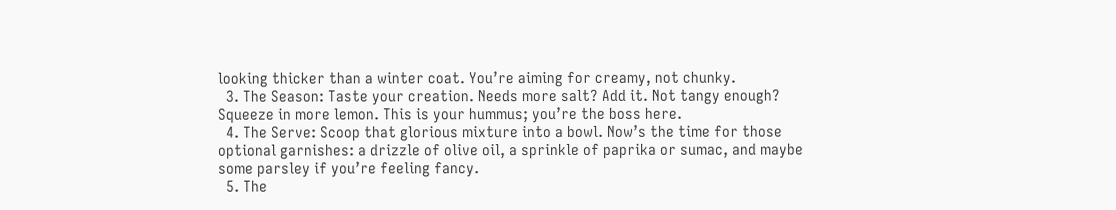looking thicker than a winter coat. You’re aiming for creamy, not chunky.
  3. The Season: Taste your creation. Needs more salt? Add it. Not tangy enough? Squeeze in more lemon. This is your hummus; you’re the boss here.
  4. The Serve: Scoop that glorious mixture into a bowl. Now’s the time for those optional garnishes: a drizzle of olive oil, a sprinkle of paprika or sumac, and maybe some parsley if you’re feeling fancy.
  5. The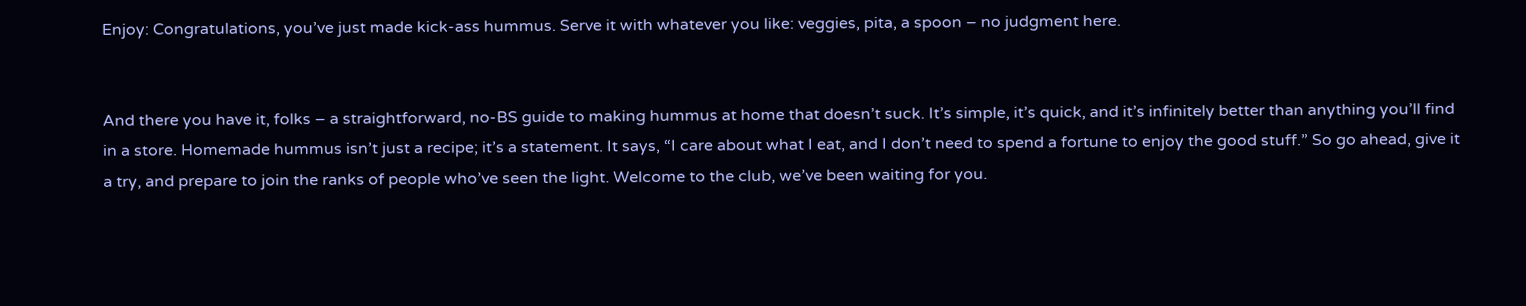Enjoy: Congratulations, you’ve just made kick-ass hummus. Serve it with whatever you like: veggies, pita, a spoon – no judgment here.


And there you have it, folks – a straightforward, no-BS guide to making hummus at home that doesn’t suck. It’s simple, it’s quick, and it’s infinitely better than anything you’ll find in a store. Homemade hummus isn’t just a recipe; it’s a statement. It says, “I care about what I eat, and I don’t need to spend a fortune to enjoy the good stuff.” So go ahead, give it a try, and prepare to join the ranks of people who’ve seen the light. Welcome to the club, we’ve been waiting for you.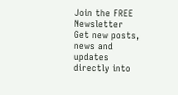Join the FREE Newsletter
Get new posts, news and updates directly into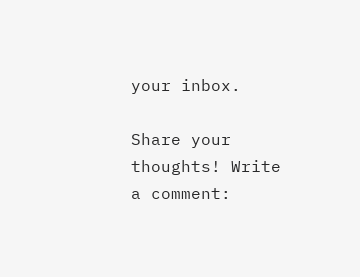your inbox.

Share your thoughts! Write a comment: